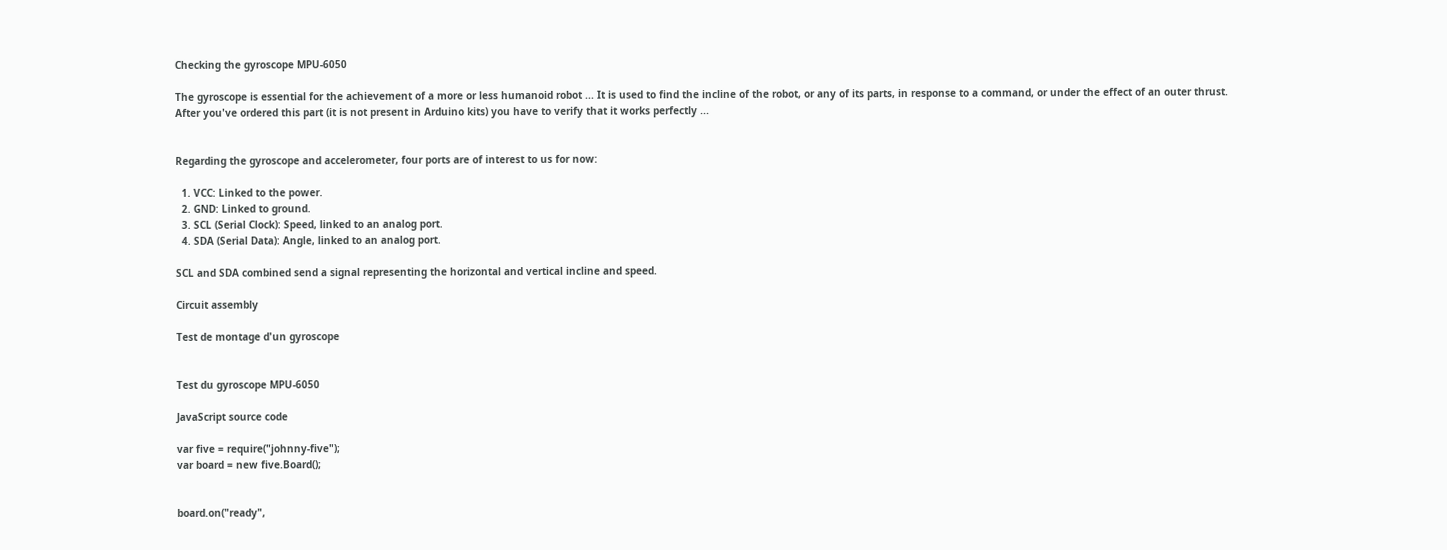Checking the gyroscope MPU-6050

The gyroscope is essential for the achievement of a more or less humanoid robot ... It is used to find the incline of the robot, or any of its parts, in response to a command, or under the effect of an outer thrust.
After you've ordered this part (it is not present in Arduino kits) you have to verify that it works perfectly ...


Regarding the gyroscope and accelerometer, four ports are of interest to us for now:

  1. VCC: Linked to the power.
  2. GND: Linked to ground.
  3. SCL (Serial Clock): Speed, linked to an analog port.
  4. SDA (Serial Data): Angle, linked to an analog port.

SCL and SDA combined send a signal representing the horizontal and vertical incline and speed.

Circuit assembly

Test de montage d'un gyroscope


Test du gyroscope MPU-6050

JavaScript source code

var five = require("johnny-five");
var board = new five.Board();


board.on("ready",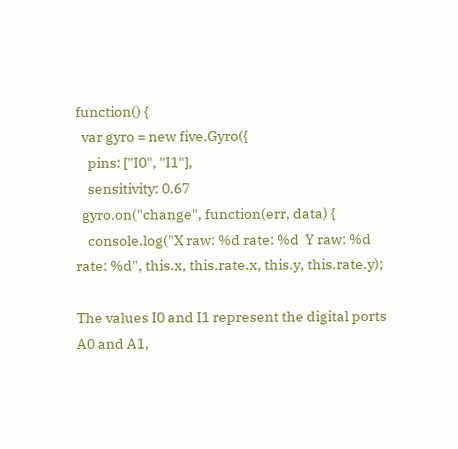function() {
  var gyro = new five.Gyro({
    pins: ["I0", "I1"],
    sensitivity: 0.67
  gyro.on("change", function(err, data) {
    console.log("X raw: %d rate: %d  Y raw: %d rate: %d", this.x, this.rate.x, this.y, this.rate.y);

The values I0 and I1 represent the digital ports A0 and A1,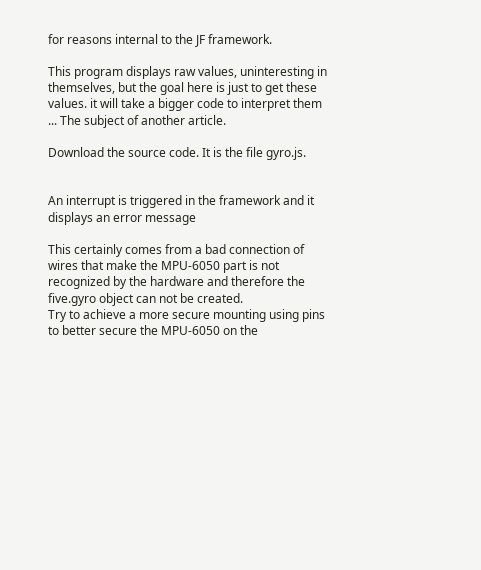for reasons internal to the JF framework.

This program displays raw values, uninteresting in themselves, but the goal here is just to get these values. it will take a bigger code to interpret them ... The subject of another article.

Download the source code. It is the file gyro.js.


An interrupt is triggered in the framework and it displays an error message

This certainly comes from a bad connection of wires that make the MPU-6050 part is not recognized by the hardware and therefore the five.gyro object can not be created.
Try to achieve a more secure mounting using pins to better secure the MPU-6050 on the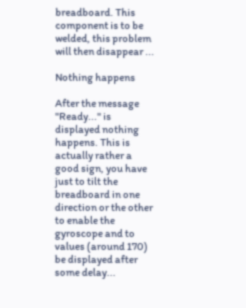breadboard. This component is to be welded, this problem will then disappear ...

Nothing happens

After the message "Ready..." is displayed nothing happens. This is actually rather a good sign, you have just to tilt the breadboard in one direction or the other to enable the gyroscope and to values (around 170) be displayed after some delay...